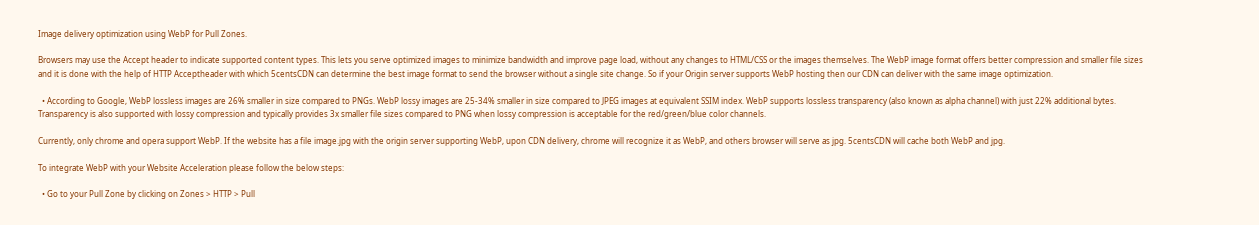Image delivery optimization using WebP for Pull Zones.

Browsers may use the Accept header to indicate supported content types. This lets you serve optimized images to minimize bandwidth and improve page load, without any changes to HTML/CSS or the images themselves. The WebP image format offers better compression and smaller file sizes and it is done with the help of HTTP Acceptheader with which 5centsCDN can determine the best image format to send the browser without a single site change. So if your Origin server supports WebP hosting then our CDN can deliver with the same image optimization.

  • According to Google, WebP lossless images are 26% smaller in size compared to PNGs. WebP lossy images are 25-34% smaller in size compared to JPEG images at equivalent SSIM index. WebP supports lossless transparency (also known as alpha channel) with just 22% additional bytes. Transparency is also supported with lossy compression and typically provides 3x smaller file sizes compared to PNG when lossy compression is acceptable for the red/green/blue color channels.

Currently, only chrome and opera support WebP. If the website has a file image.jpg with the origin server supporting WebP, upon CDN delivery, chrome will recognize it as WebP, and others browser will serve as jpg. 5centsCDN will cache both WebP and jpg.

To integrate WebP with your Website Acceleration please follow the below steps:

  • Go to your Pull Zone by clicking on Zones > HTTP > Pull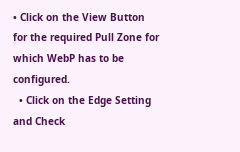• Click on the View Button for the required Pull Zone for which WebP has to be configured.
  • Click on the Edge Setting and Check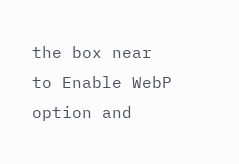the box near to Enable WebP option and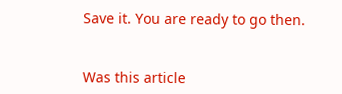Save it. You are ready to go then.


Was this article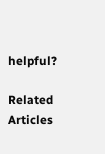helpful?

Related Articles